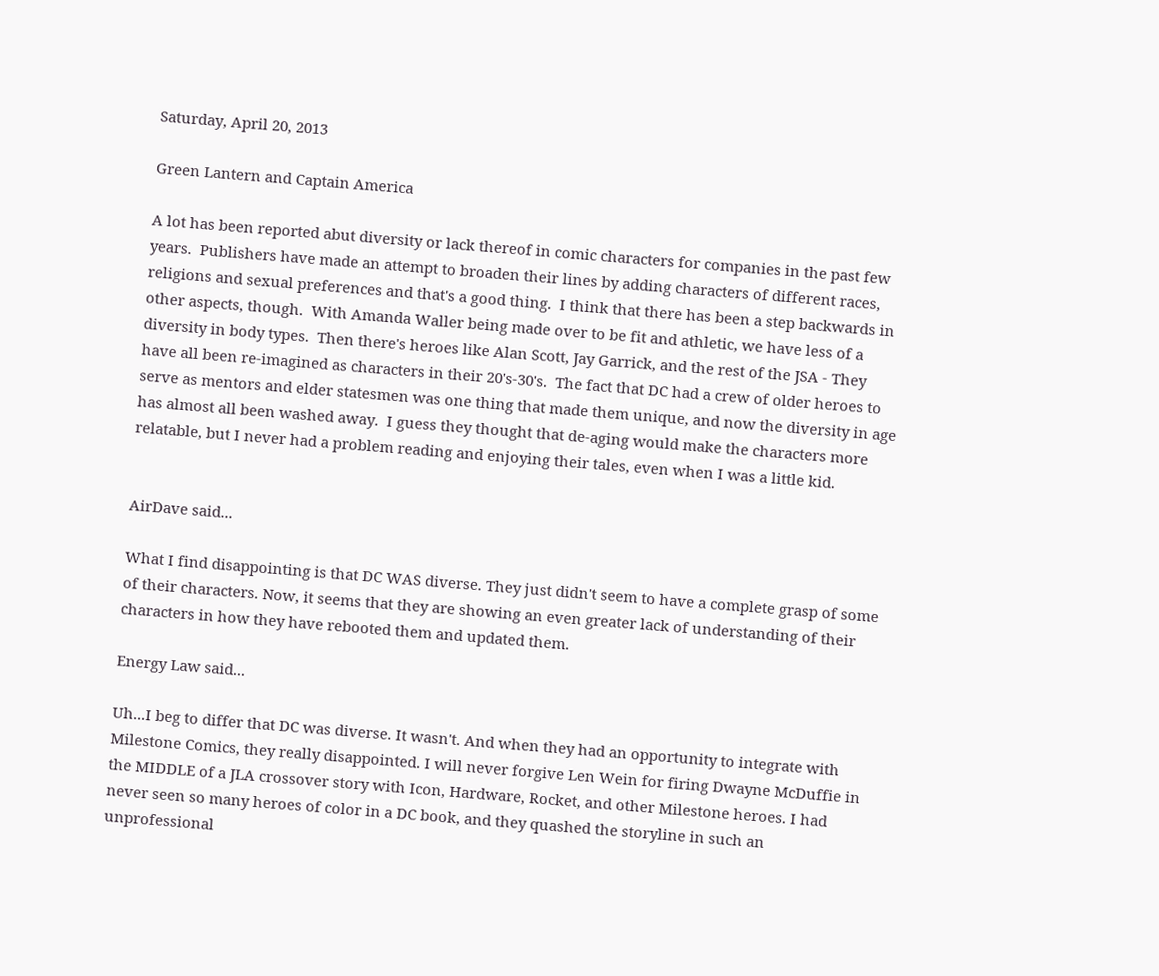Saturday, April 20, 2013

Green Lantern and Captain America

A lot has been reported abut diversity or lack thereof in comic characters for companies in the past few years.  Publishers have made an attempt to broaden their lines by adding characters of different races, religions and sexual preferences and that's a good thing.  I think that there has been a step backwards in other aspects, though.  With Amanda Waller being made over to be fit and athletic, we have less of a diversity in body types.  Then there's heroes like Alan Scott, Jay Garrick, and the rest of the JSA - They have all been re-imagined as characters in their 20's-30's.  The fact that DC had a crew of older heroes to serve as mentors and elder statesmen was one thing that made them unique, and now the diversity in age has almost all been washed away.  I guess they thought that de-aging would make the characters more relatable, but I never had a problem reading and enjoying their tales, even when I was a little kid.


AirDave said...

What I find disappointing is that DC WAS diverse. They just didn't seem to have a complete grasp of some of their characters. Now, it seems that they are showing an even greater lack of understanding of their characters in how they have rebooted them and updated them.

Energy Law said...

Uh...I beg to differ that DC was diverse. It wasn't. And when they had an opportunity to integrate with Milestone Comics, they really disappointed. I will never forgive Len Wein for firing Dwayne McDuffie in the MIDDLE of a JLA crossover story with Icon, Hardware, Rocket, and other Milestone heroes. I had never seen so many heroes of color in a DC book, and they quashed the storyline in such an unprofessional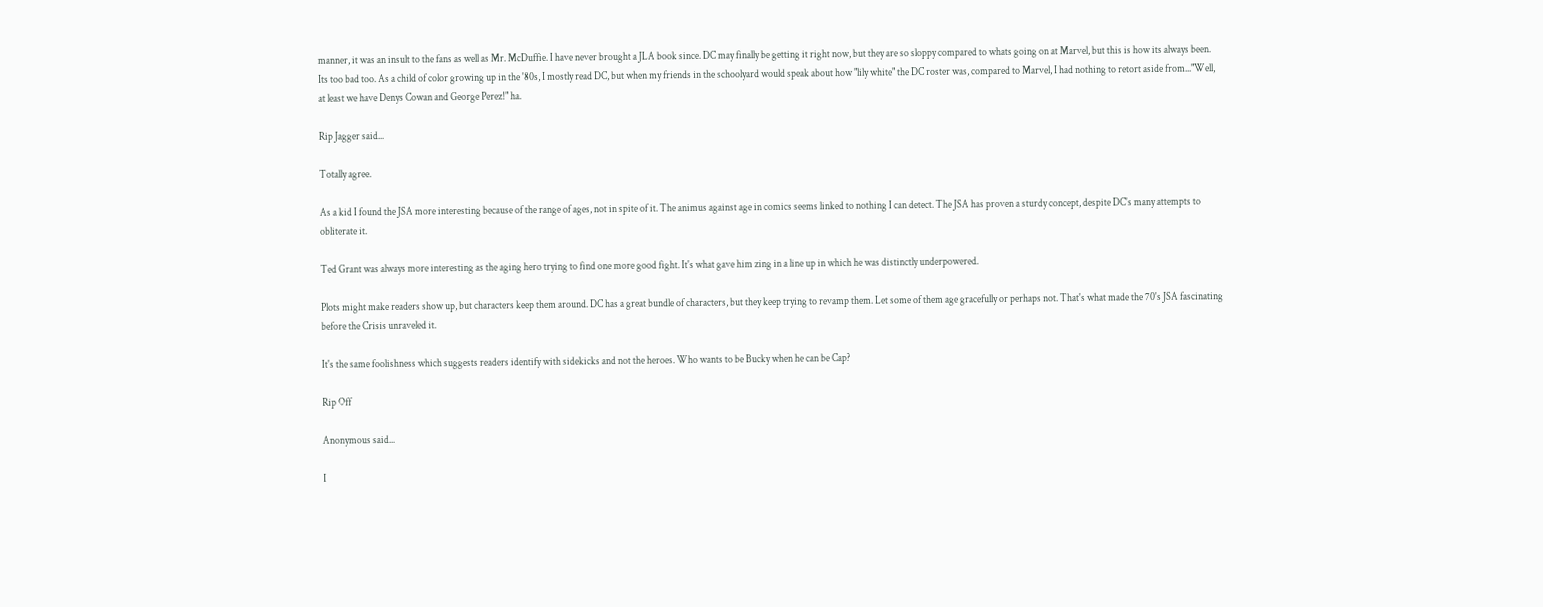manner, it was an insult to the fans as well as Mr. McDuffie. I have never brought a JLA book since. DC may finally be getting it right now, but they are so sloppy compared to whats going on at Marvel, but this is how its always been. Its too bad too. As a child of color growing up in the '80s, I mostly read DC, but when my friends in the schoolyard would speak about how "lily white" the DC roster was, compared to Marvel, I had nothing to retort aside from..."Well, at least we have Denys Cowan and George Perez!" ha.

Rip Jagger said...

Totally agree.

As a kid I found the JSA more interesting because of the range of ages, not in spite of it. The animus against age in comics seems linked to nothing I can detect. The JSA has proven a sturdy concept, despite DC's many attempts to obliterate it.

Ted Grant was always more interesting as the aging hero trying to find one more good fight. It's what gave him zing in a line up in which he was distinctly underpowered.

Plots might make readers show up, but characters keep them around. DC has a great bundle of characters, but they keep trying to revamp them. Let some of them age gracefully or perhaps not. That's what made the 70's JSA fascinating before the Crisis unraveled it.

It's the same foolishness which suggests readers identify with sidekicks and not the heroes. Who wants to be Bucky when he can be Cap?

Rip Off

Anonymous said...

I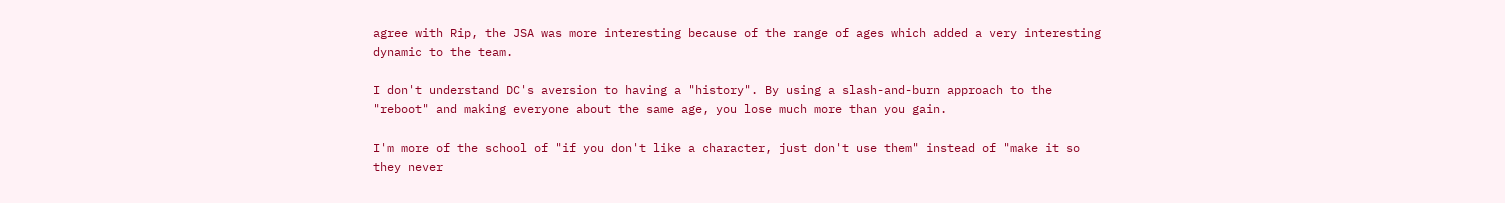agree with Rip, the JSA was more interesting because of the range of ages which added a very interesting dynamic to the team.

I don't understand DC's aversion to having a "history". By using a slash-and-burn approach to the "reboot" and making everyone about the same age, you lose much more than you gain.

I'm more of the school of "if you don't like a character, just don't use them" instead of "make it so they never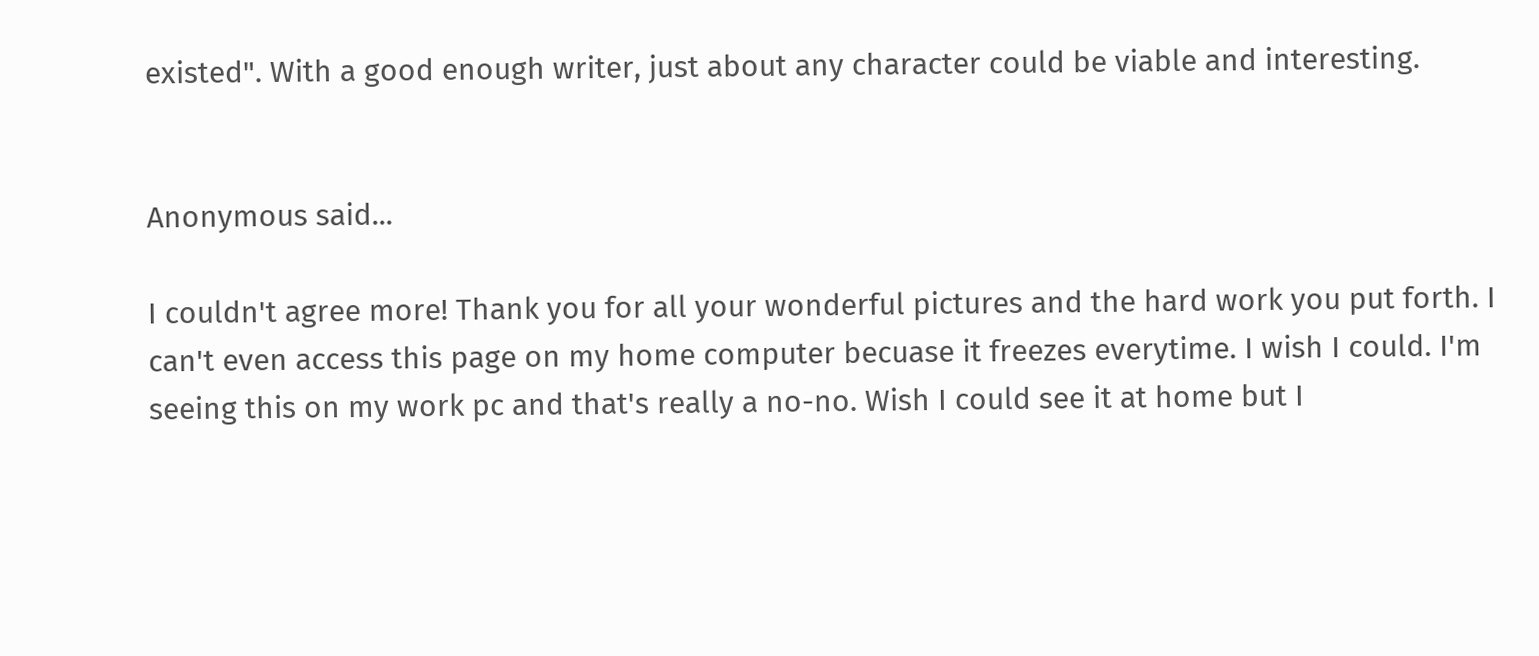existed". With a good enough writer, just about any character could be viable and interesting.


Anonymous said...

I couldn't agree more! Thank you for all your wonderful pictures and the hard work you put forth. I can't even access this page on my home computer becuase it freezes everytime. I wish I could. I'm seeing this on my work pc and that's really a no-no. Wish I could see it at home but I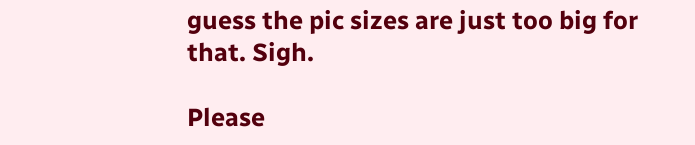guess the pic sizes are just too big for that. Sigh.

Please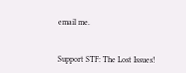email me.


Support STF: The Lost Issues!